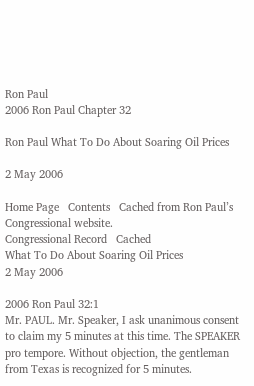Ron Paul
2006 Ron Paul Chapter 32

Ron Paul What To Do About Soaring Oil Prices

2 May 2006

Home Page   Contents   Cached from Ron Paul’s Congressional website.
Congressional Record   Cached
What To Do About Soaring Oil Prices
2 May 2006

2006 Ron Paul 32:1
Mr. PAUL. Mr. Speaker, I ask unanimous consent to claim my 5 minutes at this time. The SPEAKER pro tempore. Without objection, the gentleman from Texas is recognized for 5 minutes.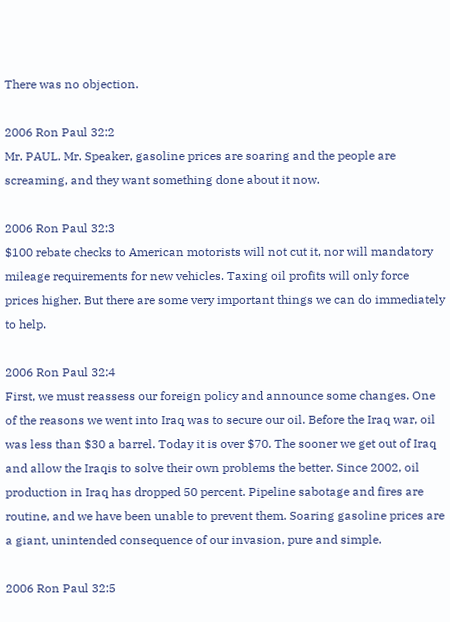There was no objection.

2006 Ron Paul 32:2
Mr. PAUL. Mr. Speaker, gasoline prices are soaring and the people are screaming, and they want something done about it now.

2006 Ron Paul 32:3
$100 rebate checks to American motorists will not cut it, nor will mandatory mileage requirements for new vehicles. Taxing oil profits will only force prices higher. But there are some very important things we can do immediately to help.

2006 Ron Paul 32:4
First, we must reassess our foreign policy and announce some changes. One of the reasons we went into Iraq was to secure our oil. Before the Iraq war, oil was less than $30 a barrel. Today it is over $70. The sooner we get out of Iraq and allow the Iraqis to solve their own problems the better. Since 2002, oil production in Iraq has dropped 50 percent. Pipeline sabotage and fires are routine, and we have been unable to prevent them. Soaring gasoline prices are a giant, unintended consequence of our invasion, pure and simple.

2006 Ron Paul 32:5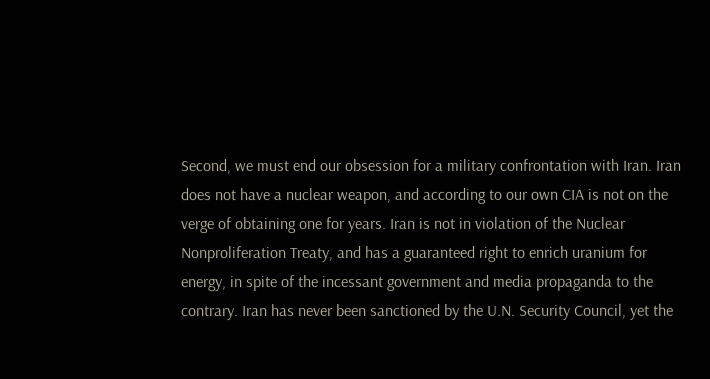Second, we must end our obsession for a military confrontation with Iran. Iran does not have a nuclear weapon, and according to our own CIA is not on the verge of obtaining one for years. Iran is not in violation of the Nuclear Nonproliferation Treaty, and has a guaranteed right to enrich uranium for energy, in spite of the incessant government and media propaganda to the contrary. Iran has never been sanctioned by the U.N. Security Council, yet the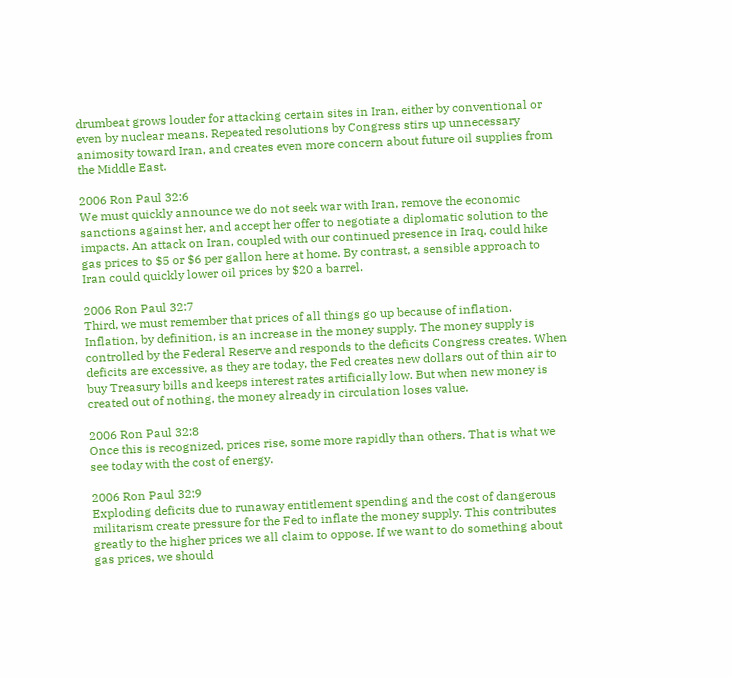drumbeat grows louder for attacking certain sites in Iran, either by conventional or even by nuclear means. Repeated resolutions by Congress stirs up unnecessary animosity toward Iran, and creates even more concern about future oil supplies from the Middle East.

2006 Ron Paul 32:6
We must quickly announce we do not seek war with Iran, remove the economic sanctions against her, and accept her offer to negotiate a diplomatic solution to the impacts. An attack on Iran, coupled with our continued presence in Iraq, could hike gas prices to $5 or $6 per gallon here at home. By contrast, a sensible approach to Iran could quickly lower oil prices by $20 a barrel.

2006 Ron Paul 32:7
Third, we must remember that prices of all things go up because of inflation. Inflation, by definition, is an increase in the money supply. The money supply is controlled by the Federal Reserve and responds to the deficits Congress creates. When deficits are excessive, as they are today, the Fed creates new dollars out of thin air to buy Treasury bills and keeps interest rates artificially low. But when new money is created out of nothing, the money already in circulation loses value.

2006 Ron Paul 32:8
Once this is recognized, prices rise, some more rapidly than others. That is what we see today with the cost of energy.

2006 Ron Paul 32:9
Exploding deficits due to runaway entitlement spending and the cost of dangerous militarism create pressure for the Fed to inflate the money supply. This contributes greatly to the higher prices we all claim to oppose. If we want to do something about gas prices, we should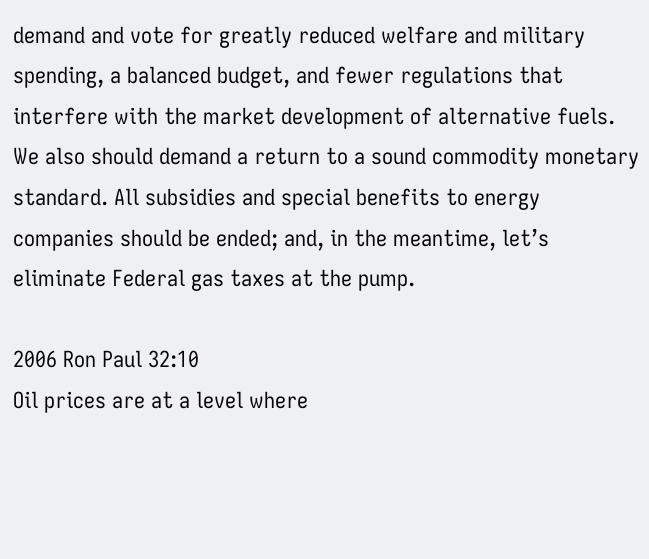demand and vote for greatly reduced welfare and military spending, a balanced budget, and fewer regulations that interfere with the market development of alternative fuels. We also should demand a return to a sound commodity monetary standard. All subsidies and special benefits to energy companies should be ended; and, in the meantime, let’s eliminate Federal gas taxes at the pump.

2006 Ron Paul 32:10
Oil prices are at a level where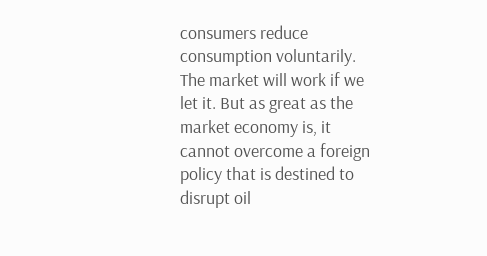consumers reduce consumption voluntarily. The market will work if we let it. But as great as the market economy is, it cannot overcome a foreign policy that is destined to disrupt oil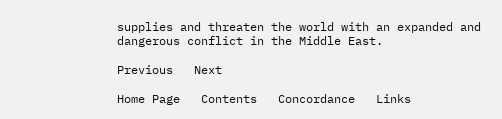supplies and threaten the world with an expanded and dangerous conflict in the Middle East.

Previous   Next

Home Page   Contents   Concordance   Links